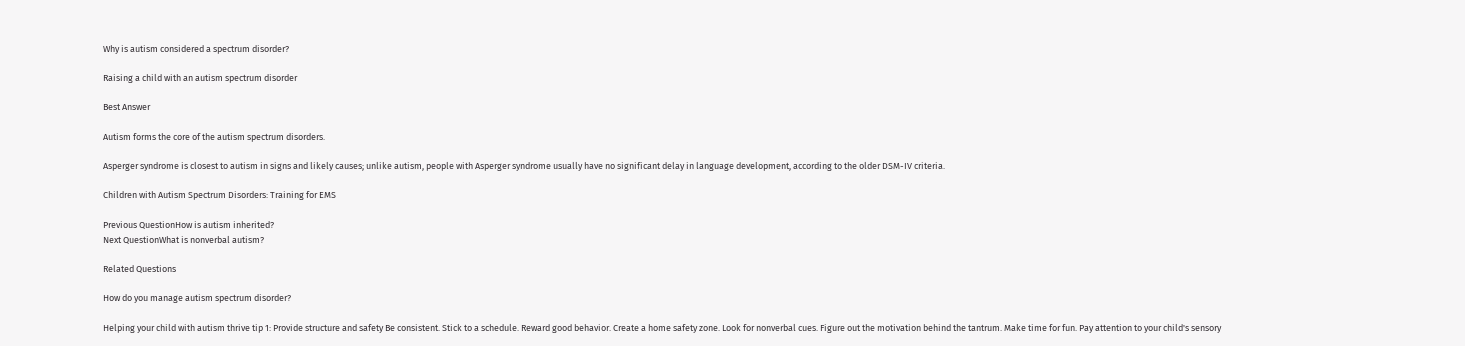Why is autism considered a spectrum disorder?

Raising a child with an autism spectrum disorder

Best Answer

Autism forms the core of the autism spectrum disorders.

Asperger syndrome is closest to autism in signs and likely causes; unlike autism, people with Asperger syndrome usually have no significant delay in language development, according to the older DSM-IV criteria.

Children with Autism Spectrum Disorders: Training for EMS

Previous QuestionHow is autism inherited?
Next QuestionWhat is nonverbal autism?

Related Questions

How do you manage autism spectrum disorder?

Helping your child with autism thrive tip 1: Provide structure and safety Be consistent. Stick to a schedule. Reward good behavior. Create a home safety zone. Look for nonverbal cues. Figure out the motivation behind the tantrum. Make time for fun. Pay attention to your child's sensory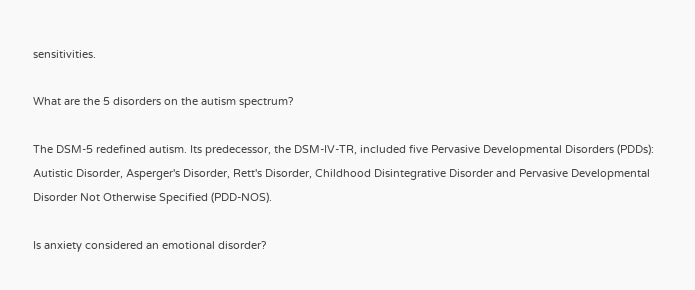sensitivities.

What are the 5 disorders on the autism spectrum?

The DSM-5 redefined autism. Its predecessor, the DSM-IV-TR, included five Pervasive Developmental Disorders (PDDs): Autistic Disorder, Asperger's Disorder, Rett's Disorder, Childhood Disintegrative Disorder and Pervasive Developmental Disorder Not Otherwise Specified (PDD-NOS).

Is anxiety considered an emotional disorder?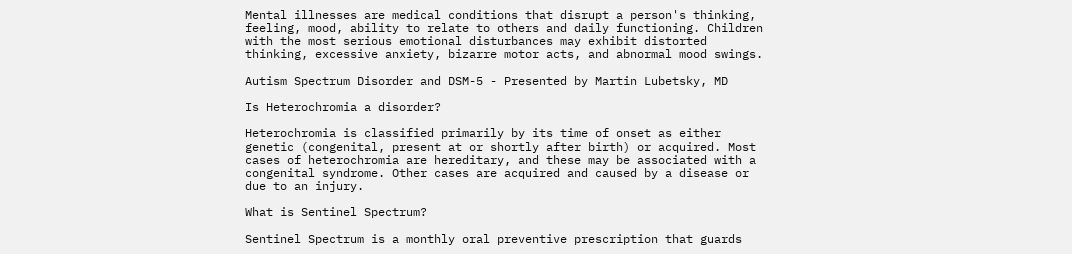Mental illnesses are medical conditions that disrupt a person's thinking, feeling, mood, ability to relate to others and daily functioning. Children with the most serious emotional disturbances may exhibit distorted thinking, excessive anxiety, bizarre motor acts, and abnormal mood swings.

Autism Spectrum Disorder and DSM-5 - Presented by Martin Lubetsky, MD

Is Heterochromia a disorder?

Heterochromia is classified primarily by its time of onset as either genetic (congenital, present at or shortly after birth) or acquired. Most cases of heterochromia are hereditary, and these may be associated with a congenital syndrome. Other cases are acquired and caused by a disease or due to an injury.

What is Sentinel Spectrum?

Sentinel Spectrum is a monthly oral preventive prescription that guards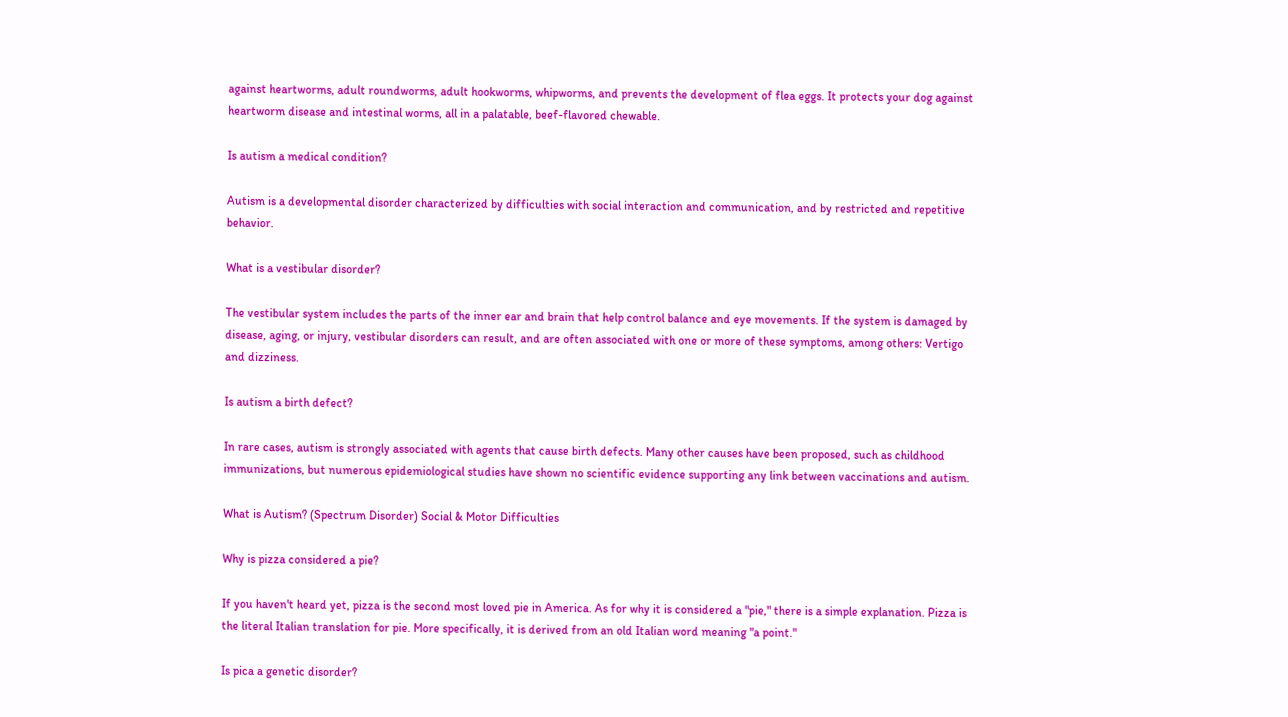against heartworms, adult roundworms, adult hookworms, whipworms, and prevents the development of flea eggs. It protects your dog against heartworm disease and intestinal worms, all in a palatable, beef-flavored chewable.

Is autism a medical condition?

Autism is a developmental disorder characterized by difficulties with social interaction and communication, and by restricted and repetitive behavior.

What is a vestibular disorder?

The vestibular system includes the parts of the inner ear and brain that help control balance and eye movements. If the system is damaged by disease, aging, or injury, vestibular disorders can result, and are often associated with one or more of these symptoms, among others: Vertigo and dizziness.

Is autism a birth defect?

In rare cases, autism is strongly associated with agents that cause birth defects. Many other causes have been proposed, such as childhood immunizations, but numerous epidemiological studies have shown no scientific evidence supporting any link between vaccinations and autism.

What is Autism? (Spectrum Disorder) Social & Motor Difficulties

Why is pizza considered a pie?

If you haven't heard yet, pizza is the second most loved pie in America. As for why it is considered a "pie," there is a simple explanation. Pizza is the literal Italian translation for pie. More specifically, it is derived from an old Italian word meaning "a point."

Is pica a genetic disorder?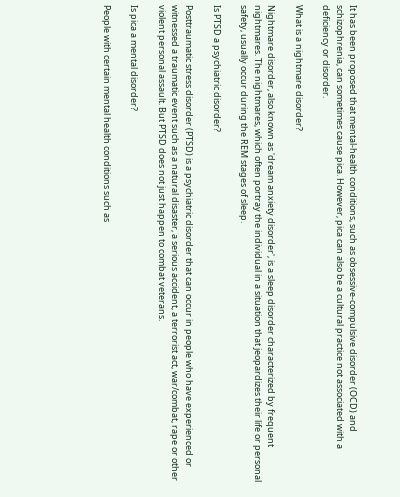It has been proposed that mental-health conditions, such as obsessive-compulsive disorder (OCD) and schizophrenia, can sometimes cause pica. However, pica can also be a cultural practice not associated with a deficiency or disorder.

What is a nightmare disorder?

Nightmare disorder, also known as 'dream anxiety disorder', is a sleep disorder characterized by frequent nightmares. The nightmares, which often portray the individual in a situation that jeopardizes their life or personal safety, usually occur during the REM stages of sleep.

Is PTSD a psychiatric disorder?

Posttraumatic stress disorder (PTSD) is a psychiatric disorder that can occur in people who have experienced or witnessed a traumatic event such as a natural disaster, a serious accident, a terrorist act, war/combat, rape or other violent personal assault. But PTSD does not just happen to combat veterans.

Is pica a mental disorder?

People with certain mental health conditions such as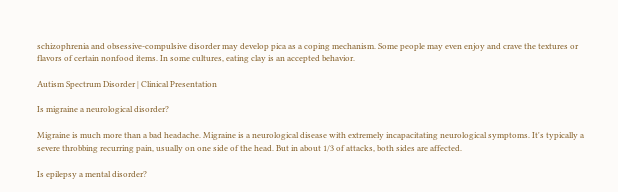schizophrenia and obsessive-compulsive disorder may develop pica as a coping mechanism. Some people may even enjoy and crave the textures or flavors of certain nonfood items. In some cultures, eating clay is an accepted behavior.

Autism Spectrum Disorder | Clinical Presentation

Is migraine a neurological disorder?

Migraine is much more than a bad headache. Migraine is a neurological disease with extremely incapacitating neurological symptoms. It's typically a severe throbbing recurring pain, usually on one side of the head. But in about 1/3 of attacks, both sides are affected.

Is epilepsy a mental disorder?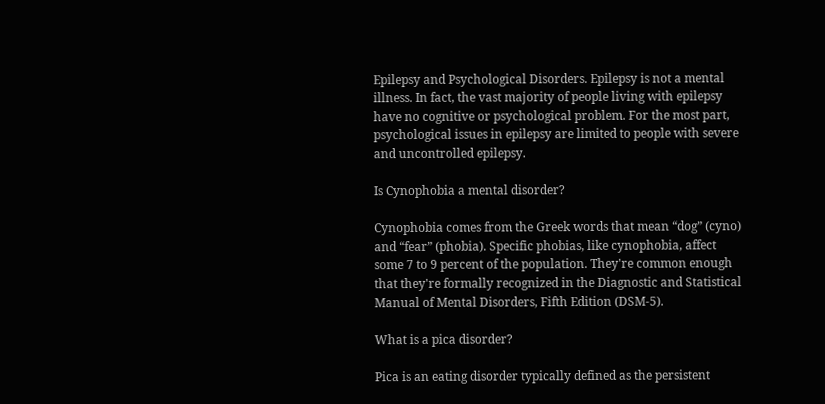Epilepsy and Psychological Disorders. Epilepsy is not a mental illness. In fact, the vast majority of people living with epilepsy have no cognitive or psychological problem. For the most part, psychological issues in epilepsy are limited to people with severe and uncontrolled epilepsy.

Is Cynophobia a mental disorder?

Cynophobia comes from the Greek words that mean “dog” (cyno) and “fear” (phobia). Specific phobias, like cynophobia, affect some 7 to 9 percent of the population. They're common enough that they're formally recognized in the Diagnostic and Statistical Manual of Mental Disorders, Fifth Edition (DSM-5).

What is a pica disorder?

Pica is an eating disorder typically defined as the persistent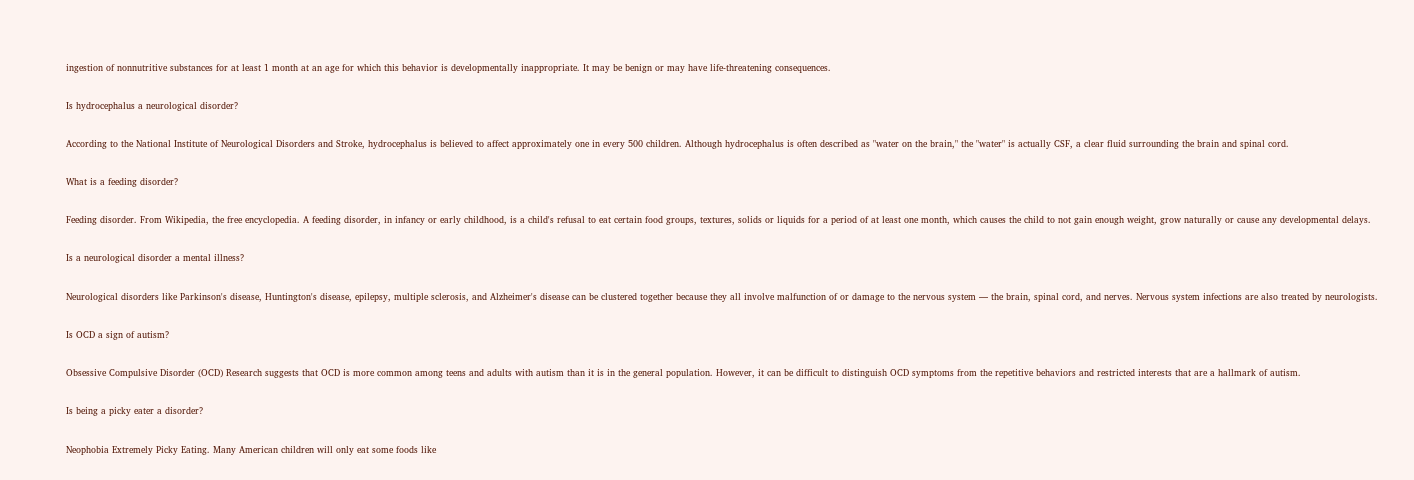ingestion of nonnutritive substances for at least 1 month at an age for which this behavior is developmentally inappropriate. It may be benign or may have life-threatening consequences.

Is hydrocephalus a neurological disorder?

According to the National Institute of Neurological Disorders and Stroke, hydrocephalus is believed to affect approximately one in every 500 children. Although hydrocephalus is often described as "water on the brain," the "water" is actually CSF, a clear fluid surrounding the brain and spinal cord.

What is a feeding disorder?

Feeding disorder. From Wikipedia, the free encyclopedia. A feeding disorder, in infancy or early childhood, is a child's refusal to eat certain food groups, textures, solids or liquids for a period of at least one month, which causes the child to not gain enough weight, grow naturally or cause any developmental delays.

Is a neurological disorder a mental illness?

Neurological disorders like Parkinson's disease, Huntington's disease, epilepsy, multiple sclerosis, and Alzheimer's disease can be clustered together because they all involve malfunction of or damage to the nervous system — the brain, spinal cord, and nerves. Nervous system infections are also treated by neurologists.

Is OCD a sign of autism?

Obsessive Compulsive Disorder (OCD) Research suggests that OCD is more common among teens and adults with autism than it is in the general population. However, it can be difficult to distinguish OCD symptoms from the repetitive behaviors and restricted interests that are a hallmark of autism.

Is being a picky eater a disorder?

Neophobia Extremely Picky Eating. Many American children will only eat some foods like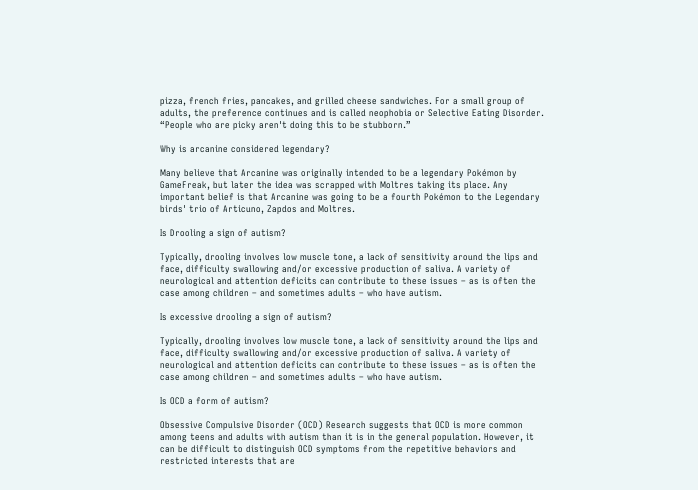pizza, french fries, pancakes, and grilled cheese sandwiches. For a small group of adults, the preference continues and is called neophobia or Selective Eating Disorder. “People who are picky aren't doing this to be stubborn.”

Why is arcanine considered legendary?

Many believe that Arcanine was originally intended to be a legendary Pokémon by GameFreak, but later the idea was scrapped with Moltres taking its place. Any important belief is that Arcanine was going to be a fourth Pokémon to the Legendary birds' trio of Articuno, Zapdos and Moltres.

Is Drooling a sign of autism?

Typically, drooling involves low muscle tone, a lack of sensitivity around the lips and face, difficulty swallowing and/or excessive production of saliva. A variety of neurological and attention deficits can contribute to these issues – as is often the case among children – and sometimes adults – who have autism.

Is excessive drooling a sign of autism?

Typically, drooling involves low muscle tone, a lack of sensitivity around the lips and face, difficulty swallowing and/or excessive production of saliva. A variety of neurological and attention deficits can contribute to these issues – as is often the case among children – and sometimes adults – who have autism.

Is OCD a form of autism?

Obsessive Compulsive Disorder (OCD) Research suggests that OCD is more common among teens and adults with autism than it is in the general population. However, it can be difficult to distinguish OCD symptoms from the repetitive behaviors and restricted interests that are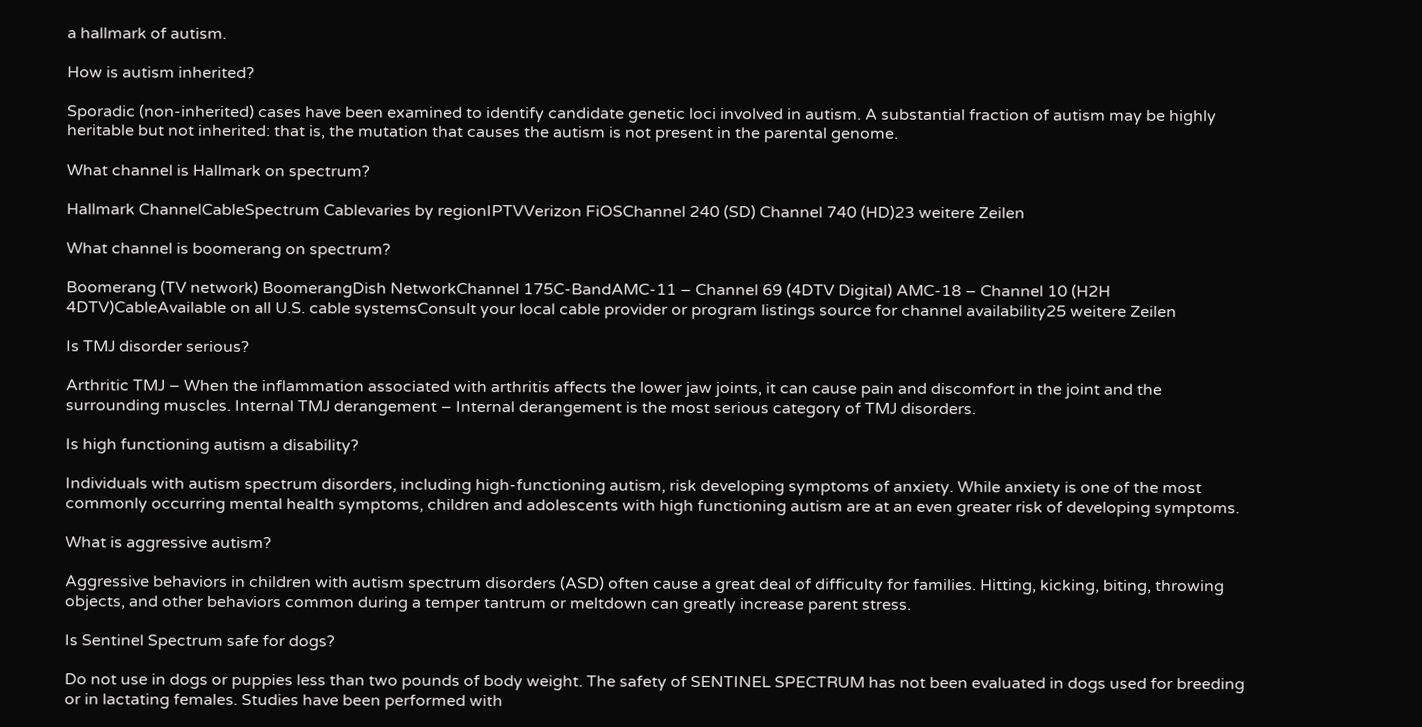a hallmark of autism.

How is autism inherited?

Sporadic (non-inherited) cases have been examined to identify candidate genetic loci involved in autism. A substantial fraction of autism may be highly heritable but not inherited: that is, the mutation that causes the autism is not present in the parental genome.

What channel is Hallmark on spectrum?

Hallmark ChannelCableSpectrum Cablevaries by regionIPTVVerizon FiOSChannel 240 (SD) Channel 740 (HD)23 weitere Zeilen

What channel is boomerang on spectrum?

Boomerang (TV network) BoomerangDish NetworkChannel 175C-BandAMC-11 – Channel 69 (4DTV Digital) AMC-18 – Channel 10 (H2H 4DTV)CableAvailable on all U.S. cable systemsConsult your local cable provider or program listings source for channel availability25 weitere Zeilen

Is TMJ disorder serious?

Arthritic TMJ – When the inflammation associated with arthritis affects the lower jaw joints, it can cause pain and discomfort in the joint and the surrounding muscles. Internal TMJ derangement – Internal derangement is the most serious category of TMJ disorders.

Is high functioning autism a disability?

Individuals with autism spectrum disorders, including high-functioning autism, risk developing symptoms of anxiety. While anxiety is one of the most commonly occurring mental health symptoms, children and adolescents with high functioning autism are at an even greater risk of developing symptoms.

What is aggressive autism?

Aggressive behaviors in children with autism spectrum disorders (ASD) often cause a great deal of difficulty for families. Hitting, kicking, biting, throwing objects, and other behaviors common during a temper tantrum or meltdown can greatly increase parent stress.

Is Sentinel Spectrum safe for dogs?

Do not use in dogs or puppies less than two pounds of body weight. The safety of SENTINEL SPECTRUM has not been evaluated in dogs used for breeding or in lactating females. Studies have been performed with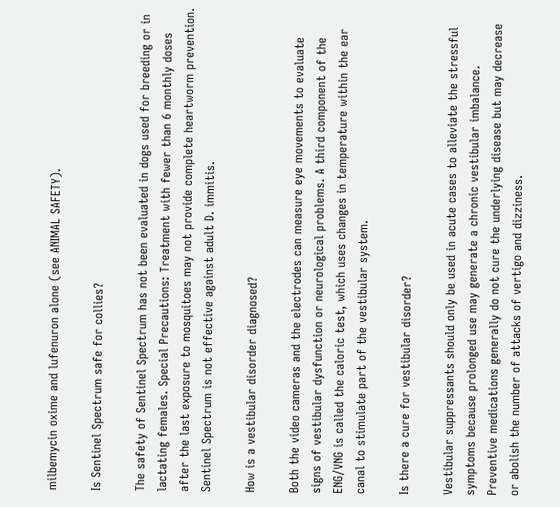milbemycin oxime and lufenuron alone (see ANIMAL SAFETY).

Is Sentinel Spectrum safe for collies?

The safety of Sentinel Spectrum has not been evaluated in dogs used for breeding or in lactating females. Special Precautions: Treatment with fewer than 6 monthly doses after the last exposure to mosquitoes may not provide complete heartworm prevention. Sentinel Spectrum is not effective against adult D. immitis.

How is a vestibular disorder diagnosed?

Both the video cameras and the electrodes can measure eye movements to evaluate signs of vestibular dysfunction or neurological problems. A third component of the ENG/VNG is called the caloric test, which uses changes in temperature within the ear canal to stimulate part of the vestibular system.

Is there a cure for vestibular disorder?

Vestibular suppressants should only be used in acute cases to alleviate the stressful symptoms because prolonged use may generate a chronic vestibular imbalance. Preventive medications generally do not cure the underlying disease but may decrease or abolish the number of attacks of vertigo and dizziness.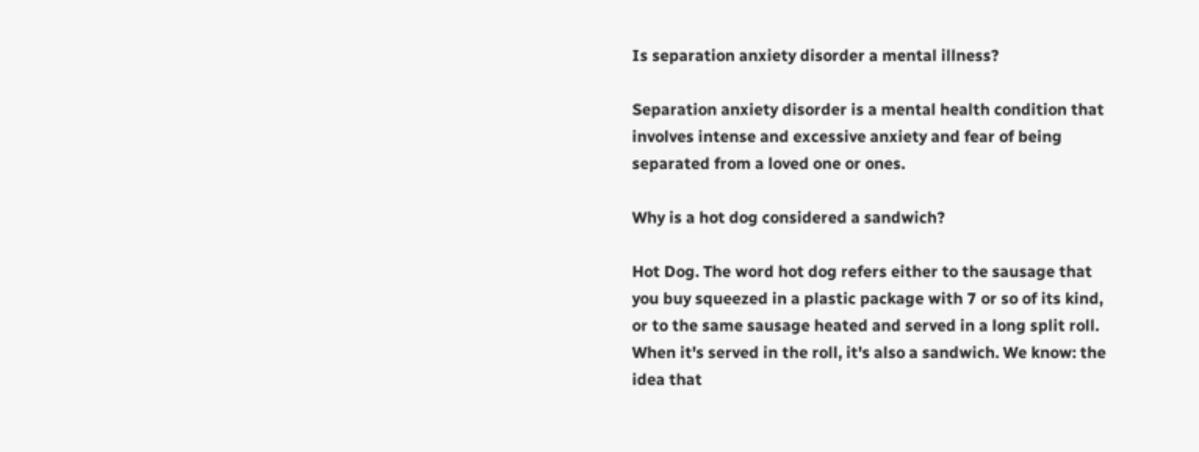Is separation anxiety disorder a mental illness?

Separation anxiety disorder is a mental health condition that involves intense and excessive anxiety and fear of being separated from a loved one or ones.

Why is a hot dog considered a sandwich?

Hot Dog. The word hot dog refers either to the sausage that you buy squeezed in a plastic package with 7 or so of its kind, or to the same sausage heated and served in a long split roll. When it's served in the roll, it's also a sandwich. We know: the idea that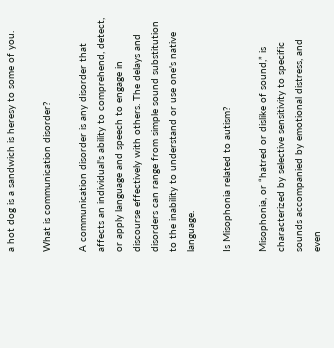a hot dog is a sandwich is heresy to some of you.

What is communication disorder?

A communication disorder is any disorder that affects an individual's ability to comprehend, detect, or apply language and speech to engage in discourse effectively with others. The delays and disorders can range from simple sound substitution to the inability to understand or use one's native language.

Is Misophonia related to autism?

Misophonia, or “hatred or dislike of sound,” is characterized by selective sensitivity to specific sounds accompanied by emotional distress, and even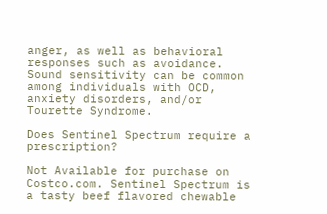anger, as well as behavioral responses such as avoidance. Sound sensitivity can be common among individuals with OCD, anxiety disorders, and/or Tourette Syndrome.

Does Sentinel Spectrum require a prescription?

Not Available for purchase on Costco.com. Sentinel Spectrum is a tasty beef flavored chewable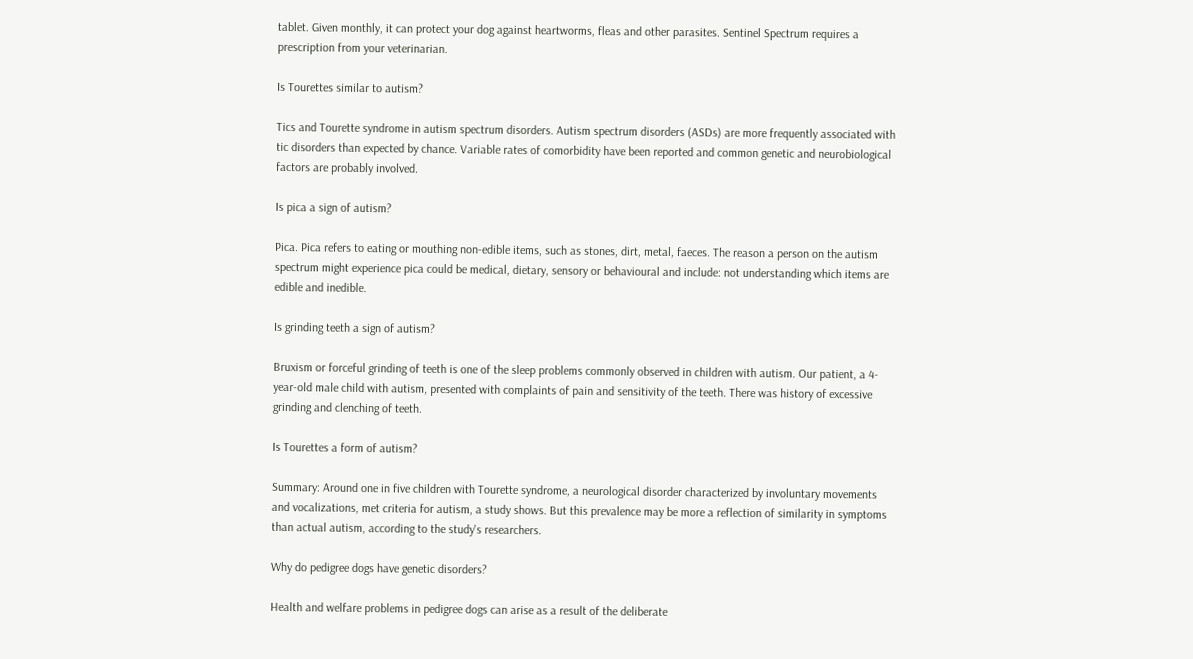tablet. Given monthly, it can protect your dog against heartworms, fleas and other parasites. Sentinel Spectrum requires a prescription from your veterinarian.

Is Tourettes similar to autism?

Tics and Tourette syndrome in autism spectrum disorders. Autism spectrum disorders (ASDs) are more frequently associated with tic disorders than expected by chance. Variable rates of comorbidity have been reported and common genetic and neurobiological factors are probably involved.

Is pica a sign of autism?

Pica. Pica refers to eating or mouthing non-edible items, such as stones, dirt, metal, faeces. The reason a person on the autism spectrum might experience pica could be medical, dietary, sensory or behavioural and include: not understanding which items are edible and inedible.

Is grinding teeth a sign of autism?

Bruxism or forceful grinding of teeth is one of the sleep problems commonly observed in children with autism. Our patient, a 4-year-old male child with autism, presented with complaints of pain and sensitivity of the teeth. There was history of excessive grinding and clenching of teeth.

Is Tourettes a form of autism?

Summary: Around one in five children with Tourette syndrome, a neurological disorder characterized by involuntary movements and vocalizations, met criteria for autism, a study shows. But this prevalence may be more a reflection of similarity in symptoms than actual autism, according to the study's researchers.

Why do pedigree dogs have genetic disorders?

Health and welfare problems in pedigree dogs can arise as a result of the deliberate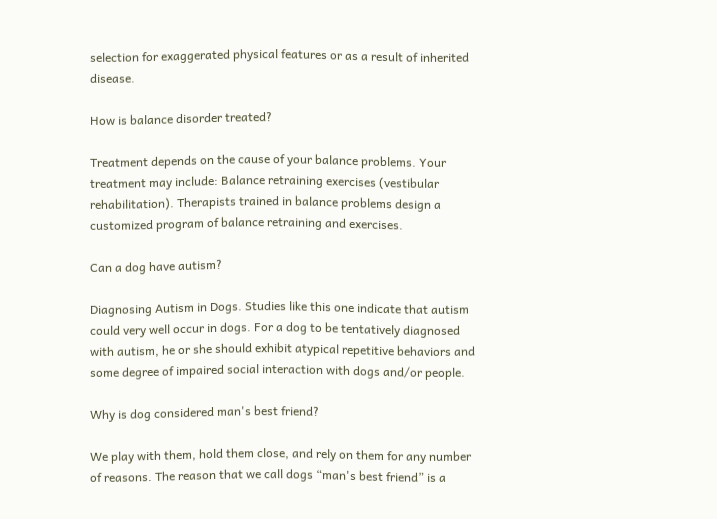selection for exaggerated physical features or as a result of inherited disease.

How is balance disorder treated?

Treatment depends on the cause of your balance problems. Your treatment may include: Balance retraining exercises (vestibular rehabilitation). Therapists trained in balance problems design a customized program of balance retraining and exercises.

Can a dog have autism?

Diagnosing Autism in Dogs. Studies like this one indicate that autism could very well occur in dogs. For a dog to be tentatively diagnosed with autism, he or she should exhibit atypical repetitive behaviors and some degree of impaired social interaction with dogs and/or people.

Why is dog considered man's best friend?

We play with them, hold them close, and rely on them for any number of reasons. The reason that we call dogs “man's best friend” is a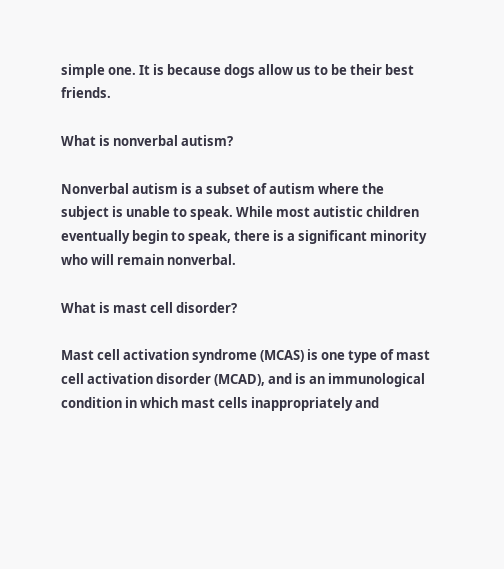simple one. It is because dogs allow us to be their best friends.

What is nonverbal autism?

Nonverbal autism is a subset of autism where the subject is unable to speak. While most autistic children eventually begin to speak, there is a significant minority who will remain nonverbal.

What is mast cell disorder?

Mast cell activation syndrome (MCAS) is one type of mast cell activation disorder (MCAD), and is an immunological condition in which mast cells inappropriately and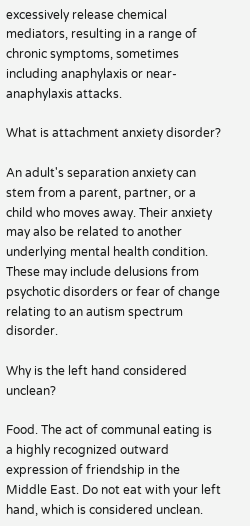excessively release chemical mediators, resulting in a range of chronic symptoms, sometimes including anaphylaxis or near-anaphylaxis attacks.

What is attachment anxiety disorder?

An adult's separation anxiety can stem from a parent, partner, or a child who moves away. Their anxiety may also be related to another underlying mental health condition. These may include delusions from psychotic disorders or fear of change relating to an autism spectrum disorder.

Why is the left hand considered unclean?

Food. The act of communal eating is a highly recognized outward expression of friendship in the Middle East. Do not eat with your left hand, which is considered unclean.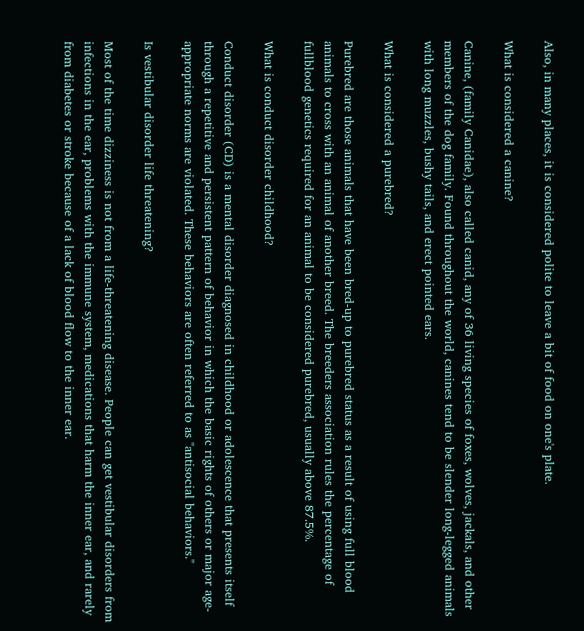Also, in many places, it is considered polite to leave a bit of food on one's plate.

What is considered a canine?

Canine, (family Canidae), also called canid, any of 36 living species of foxes, wolves, jackals, and other members of the dog family. Found throughout the world, canines tend to be slender long-legged animals with long muzzles, bushy tails, and erect pointed ears.

What is considered a purebred?

Purebred are those animals that have been bred-up to purebred status as a result of using full blood animals to cross with an animal of another breed. The breeders association rules the percentage of fullblood genetics required for an animal to be considered purebred, usually above 87.5%.

What is conduct disorder childhood?

Conduct disorder (CD) is a mental disorder diagnosed in childhood or adolescence that presents itself through a repetitive and persistent pattern of behavior in which the basic rights of others or major age-appropriate norms are violated. These behaviors are often referred to as "antisocial behaviors."

Is vestibular disorder life threatening?

Most of the time dizziness is not from a life-threatening disease. People can get vestibular disorders from infections in the ear, problems with the immune system, medications that harm the inner ear, and rarely from diabetes or stroke because of a lack of blood flow to the inner ear.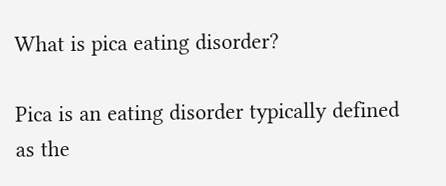What is pica eating disorder?

Pica is an eating disorder typically defined as the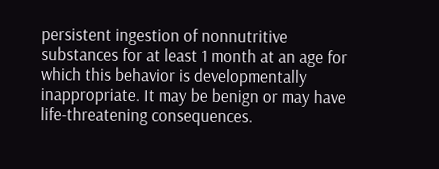persistent ingestion of nonnutritive substances for at least 1 month at an age for which this behavior is developmentally inappropriate. It may be benign or may have life-threatening consequences.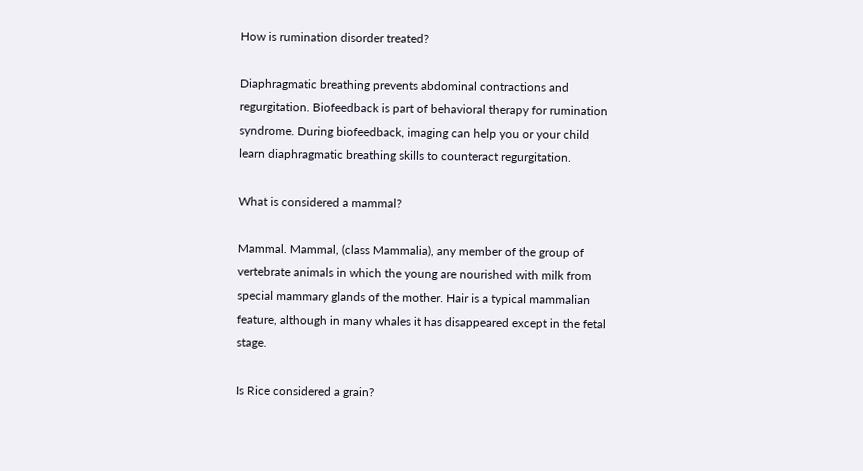How is rumination disorder treated?

Diaphragmatic breathing prevents abdominal contractions and regurgitation. Biofeedback is part of behavioral therapy for rumination syndrome. During biofeedback, imaging can help you or your child learn diaphragmatic breathing skills to counteract regurgitation.

What is considered a mammal?

Mammal. Mammal, (class Mammalia), any member of the group of vertebrate animals in which the young are nourished with milk from special mammary glands of the mother. Hair is a typical mammalian feature, although in many whales it has disappeared except in the fetal stage.

Is Rice considered a grain?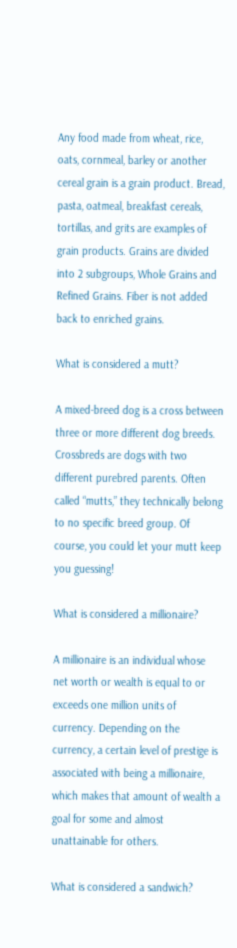Any food made from wheat, rice, oats, cornmeal, barley or another cereal grain is a grain product. Bread, pasta, oatmeal, breakfast cereals, tortillas, and grits are examples of grain products. Grains are divided into 2 subgroups, Whole Grains and Refined Grains. Fiber is not added back to enriched grains.

What is considered a mutt?

A mixed-breed dog is a cross between three or more different dog breeds. Crossbreds are dogs with two different purebred parents. Often called “mutts,” they technically belong to no specific breed group. Of course, you could let your mutt keep you guessing!

What is considered a millionaire?

A millionaire is an individual whose net worth or wealth is equal to or exceeds one million units of currency. Depending on the currency, a certain level of prestige is associated with being a millionaire, which makes that amount of wealth a goal for some and almost unattainable for others.

What is considered a sandwich?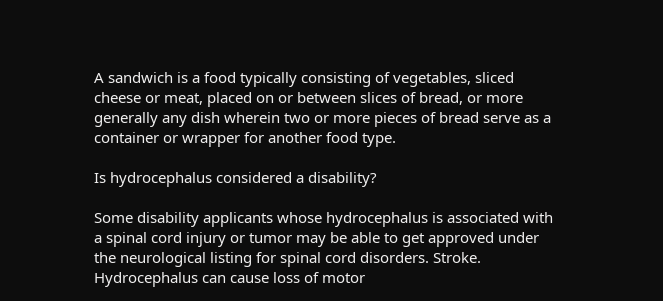A sandwich is a food typically consisting of vegetables, sliced cheese or meat, placed on or between slices of bread, or more generally any dish wherein two or more pieces of bread serve as a container or wrapper for another food type.

Is hydrocephalus considered a disability?

Some disability applicants whose hydrocephalus is associated with a spinal cord injury or tumor may be able to get approved under the neurological listing for spinal cord disorders. Stroke. Hydrocephalus can cause loss of motor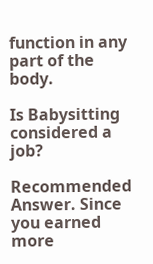function in any part of the body.

Is Babysitting considered a job?

Recommended Answer. Since you earned more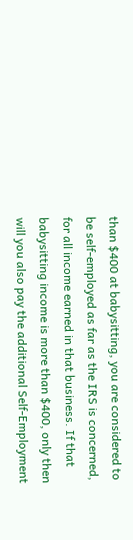than $400 at babysitting, you are considered to be self-employed as far as the IRS is concerned, for all income earned in that business. If that babysitting income is more than $400, only then will you also pay the additional Self-Employment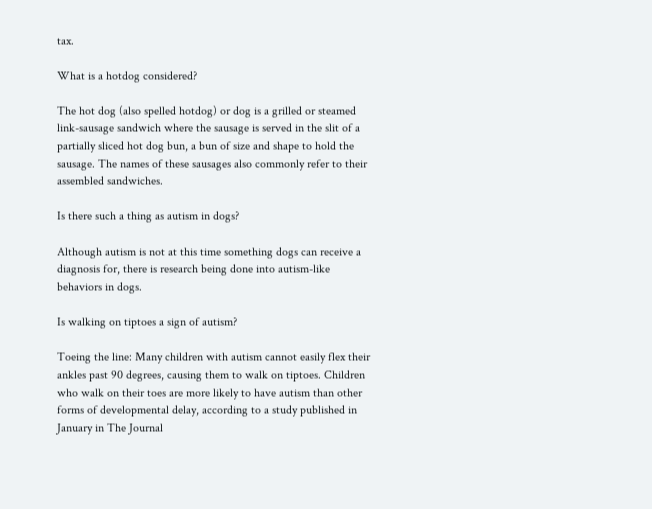tax.

What is a hotdog considered?

The hot dog (also spelled hotdog) or dog is a grilled or steamed link-sausage sandwich where the sausage is served in the slit of a partially sliced hot dog bun, a bun of size and shape to hold the sausage. The names of these sausages also commonly refer to their assembled sandwiches.

Is there such a thing as autism in dogs?

Although autism is not at this time something dogs can receive a diagnosis for, there is research being done into autism-like behaviors in dogs.

Is walking on tiptoes a sign of autism?

Toeing the line: Many children with autism cannot easily flex their ankles past 90 degrees, causing them to walk on tiptoes. Children who walk on their toes are more likely to have autism than other forms of developmental delay, according to a study published in January in The Journal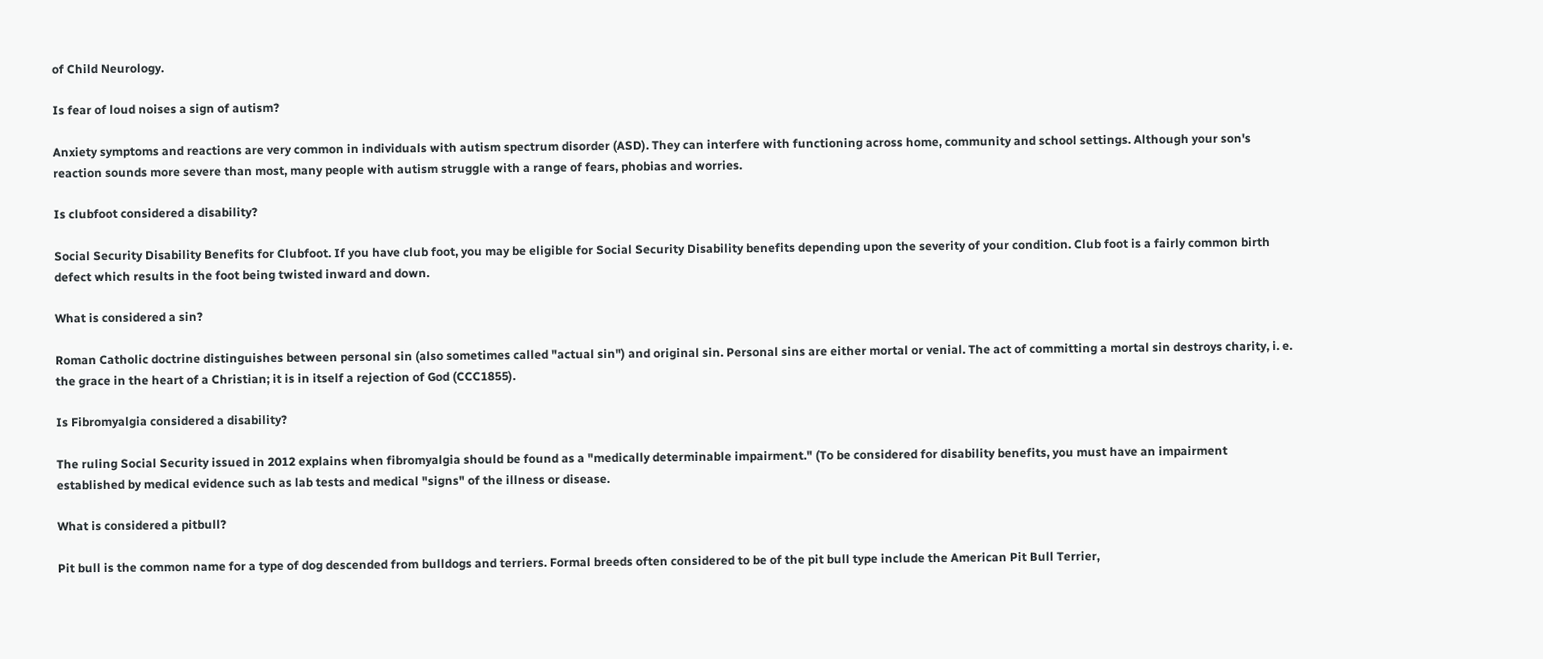of Child Neurology.

Is fear of loud noises a sign of autism?

Anxiety symptoms and reactions are very common in individuals with autism spectrum disorder (ASD). They can interfere with functioning across home, community and school settings. Although your son's reaction sounds more severe than most, many people with autism struggle with a range of fears, phobias and worries.

Is clubfoot considered a disability?

Social Security Disability Benefits for Clubfoot. If you have club foot, you may be eligible for Social Security Disability benefits depending upon the severity of your condition. Club foot is a fairly common birth defect which results in the foot being twisted inward and down.

What is considered a sin?

Roman Catholic doctrine distinguishes between personal sin (also sometimes called "actual sin") and original sin. Personal sins are either mortal or venial. The act of committing a mortal sin destroys charity, i. e. the grace in the heart of a Christian; it is in itself a rejection of God (CCC1855).

Is Fibromyalgia considered a disability?

The ruling Social Security issued in 2012 explains when fibromyalgia should be found as a "medically determinable impairment." (To be considered for disability benefits, you must have an impairment established by medical evidence such as lab tests and medical "signs" of the illness or disease.

What is considered a pitbull?

Pit bull is the common name for a type of dog descended from bulldogs and terriers. Formal breeds often considered to be of the pit bull type include the American Pit Bull Terrier,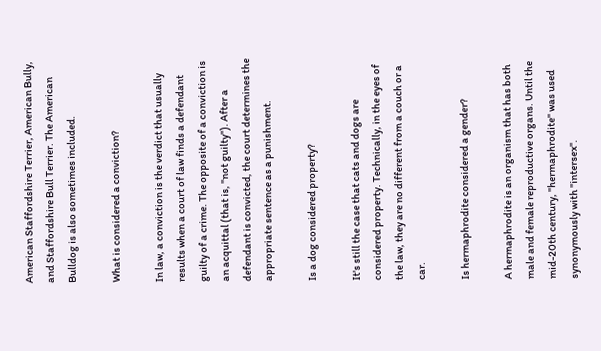American Staffordshire Terrier, American Bully, and Staffordshire Bull Terrier. The American Bulldog is also sometimes included.

What is considered a conviction?

In law, a conviction is the verdict that usually results when a court of law finds a defendant guilty of a crime. The opposite of a conviction is an acquittal (that is, "not guilty"). After a defendant is convicted, the court determines the appropriate sentence as a punishment.

Is a dog considered property?

It's still the case that cats and dogs are considered property. Technically, in the eyes of the law, they are no different from a couch or a car.

Is hermaphrodite considered a gender?

A hermaphrodite is an organism that has both male and female reproductive organs. Until the mid-20th century, "hermaphrodite" was used synonymously with "intersex".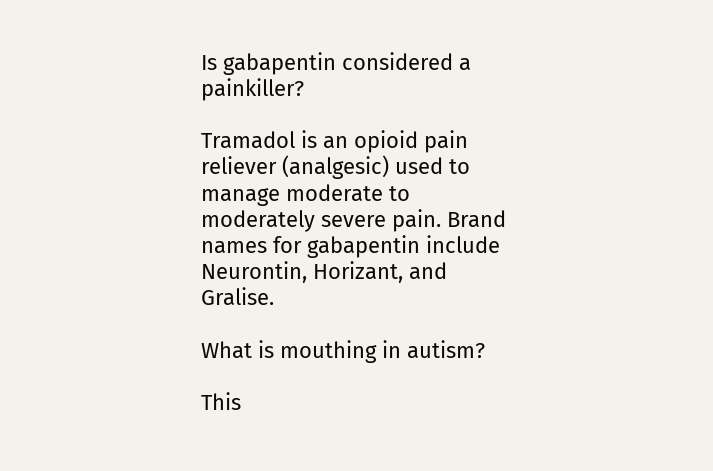Is gabapentin considered a painkiller?

Tramadol is an opioid pain reliever (analgesic) used to manage moderate to moderately severe pain. Brand names for gabapentin include Neurontin, Horizant, and Gralise.

What is mouthing in autism?

This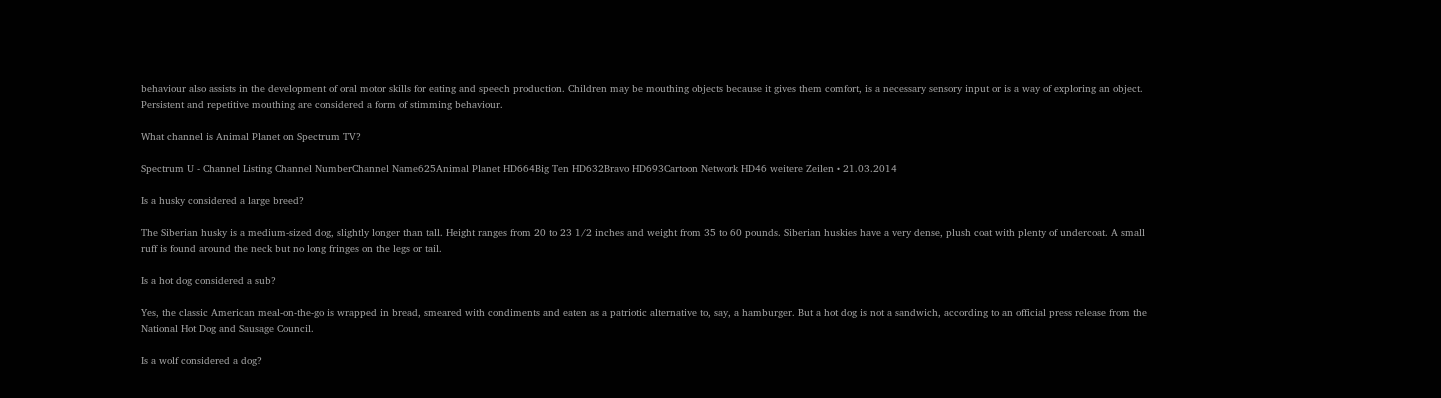behaviour also assists in the development of oral motor skills for eating and speech production. Children may be mouthing objects because it gives them comfort, is a necessary sensory input or is a way of exploring an object. Persistent and repetitive mouthing are considered a form of stimming behaviour.

What channel is Animal Planet on Spectrum TV?

Spectrum U - Channel Listing Channel NumberChannel Name625Animal Planet HD664Big Ten HD632Bravo HD693Cartoon Network HD46 weitere Zeilen • 21.03.2014

Is a husky considered a large breed?

The Siberian husky is a medium-sized dog, slightly longer than tall. Height ranges from 20 to 23 1/2 inches and weight from 35 to 60 pounds. Siberian huskies have a very dense, plush coat with plenty of undercoat. A small ruff is found around the neck but no long fringes on the legs or tail.

Is a hot dog considered a sub?

Yes, the classic American meal-on-the-go is wrapped in bread, smeared with condiments and eaten as a patriotic alternative to, say, a hamburger. But a hot dog is not a sandwich, according to an official press release from the National Hot Dog and Sausage Council.

Is a wolf considered a dog?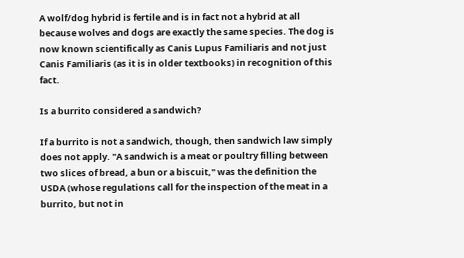A wolf/dog hybrid is fertile and is in fact not a hybrid at all because wolves and dogs are exactly the same species. The dog is now known scientifically as Canis Lupus Familiaris and not just Canis Familiaris (as it is in older textbooks) in recognition of this fact.

Is a burrito considered a sandwich?

If a burrito is not a sandwich, though, then sandwich law simply does not apply. "A sandwich is a meat or poultry filling between two slices of bread, a bun or a biscuit," was the definition the USDA (whose regulations call for the inspection of the meat in a burrito, but not in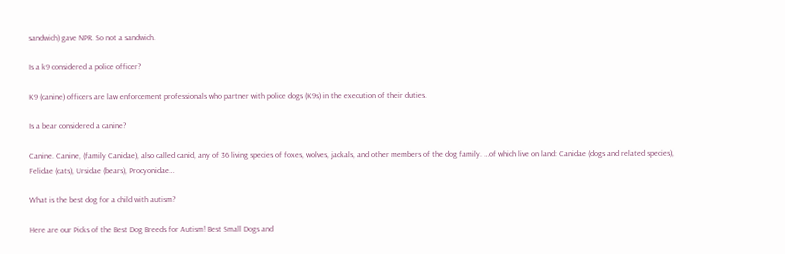sandwich) gave NPR. So not a sandwich.

Is a k9 considered a police officer?

K9 (canine) officers are law enforcement professionals who partner with police dogs (K9s) in the execution of their duties.

Is a bear considered a canine?

Canine. Canine, (family Canidae), also called canid, any of 36 living species of foxes, wolves, jackals, and other members of the dog family. …of which live on land: Canidae (dogs and related species), Felidae (cats), Ursidae (bears), Procyonidae…

What is the best dog for a child with autism?

Here are our Picks of the Best Dog Breeds for Autism! Best Small Dogs and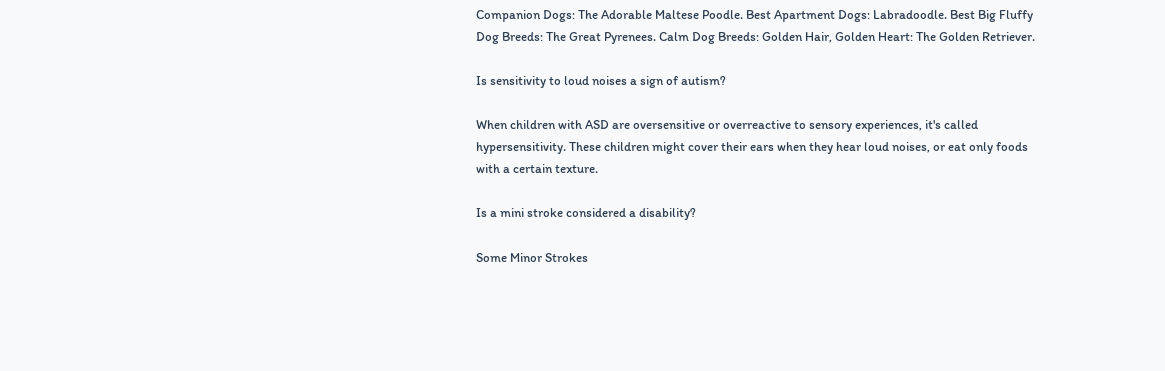Companion Dogs: The Adorable Maltese Poodle. Best Apartment Dogs: Labradoodle. Best Big Fluffy Dog Breeds: The Great Pyrenees. Calm Dog Breeds: Golden Hair, Golden Heart: The Golden Retriever.

Is sensitivity to loud noises a sign of autism?

When children with ASD are oversensitive or overreactive to sensory experiences, it's called hypersensitivity. These children might cover their ears when they hear loud noises, or eat only foods with a certain texture.

Is a mini stroke considered a disability?

Some Minor Strokes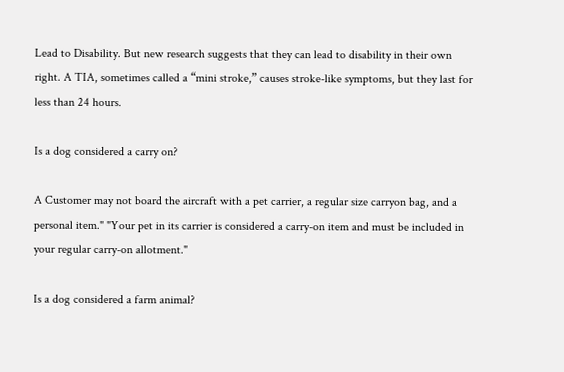Lead to Disability. But new research suggests that they can lead to disability in their own right. A TIA, sometimes called a “mini stroke,” causes stroke-like symptoms, but they last for less than 24 hours.

Is a dog considered a carry on?

A Customer may not board the aircraft with a pet carrier, a regular size carryon bag, and a personal item." "Your pet in its carrier is considered a carry-on item and must be included in your regular carry-on allotment."

Is a dog considered a farm animal?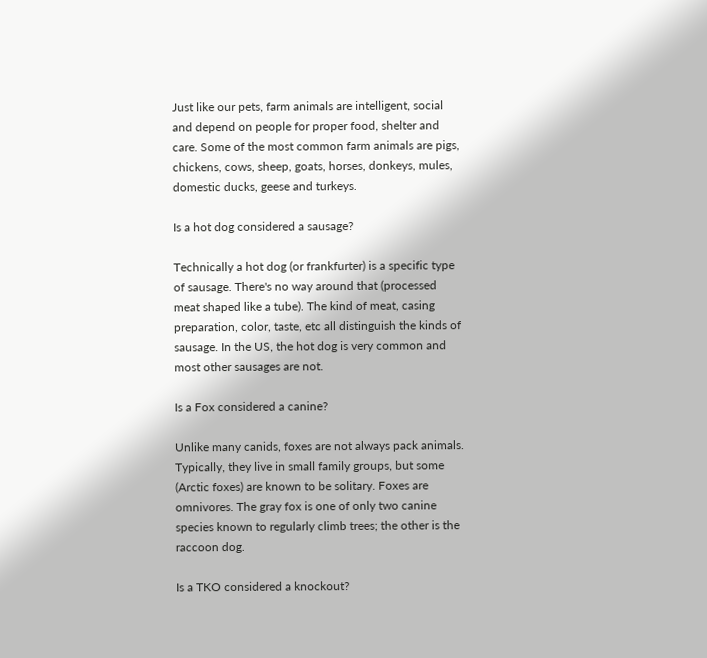Just like our pets, farm animals are intelligent, social and depend on people for proper food, shelter and care. Some of the most common farm animals are pigs, chickens, cows, sheep, goats, horses, donkeys, mules, domestic ducks, geese and turkeys.

Is a hot dog considered a sausage?

Technically a hot dog (or frankfurter) is a specific type of sausage. There's no way around that (processed meat shaped like a tube). The kind of meat, casing preparation, color, taste, etc all distinguish the kinds of sausage. In the US, the hot dog is very common and most other sausages are not.

Is a Fox considered a canine?

Unlike many canids, foxes are not always pack animals. Typically, they live in small family groups, but some (Arctic foxes) are known to be solitary. Foxes are omnivores. The gray fox is one of only two canine species known to regularly climb trees; the other is the raccoon dog.

Is a TKO considered a knockout?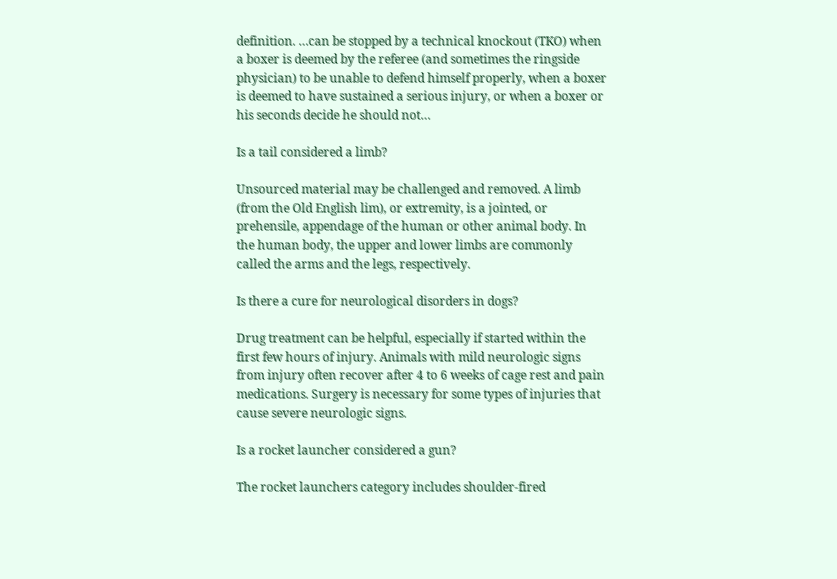definition. …can be stopped by a technical knockout (TKO) when a boxer is deemed by the referee (and sometimes the ringside physician) to be unable to defend himself properly, when a boxer is deemed to have sustained a serious injury, or when a boxer or his seconds decide he should not…

Is a tail considered a limb?

Unsourced material may be challenged and removed. A limb (from the Old English lim), or extremity, is a jointed, or prehensile, appendage of the human or other animal body. In the human body, the upper and lower limbs are commonly called the arms and the legs, respectively.

Is there a cure for neurological disorders in dogs?

Drug treatment can be helpful, especially if started within the first few hours of injury. Animals with mild neurologic signs from injury often recover after 4 to 6 weeks of cage rest and pain medications. Surgery is necessary for some types of injuries that cause severe neurologic signs.

Is a rocket launcher considered a gun?

The rocket launchers category includes shoulder-fired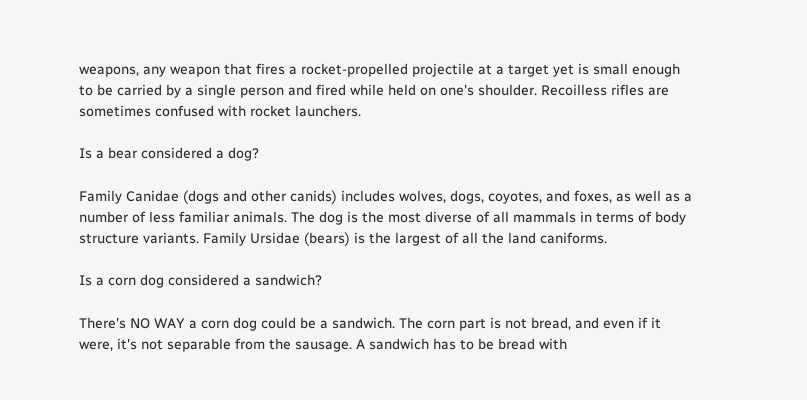weapons, any weapon that fires a rocket-propelled projectile at a target yet is small enough to be carried by a single person and fired while held on one's shoulder. Recoilless rifles are sometimes confused with rocket launchers.

Is a bear considered a dog?

Family Canidae (dogs and other canids) includes wolves, dogs, coyotes, and foxes, as well as a number of less familiar animals. The dog is the most diverse of all mammals in terms of body structure variants. Family Ursidae (bears) is the largest of all the land caniforms.

Is a corn dog considered a sandwich?

There's NO WAY a corn dog could be a sandwich. The corn part is not bread, and even if it were, it's not separable from the sausage. A sandwich has to be bread with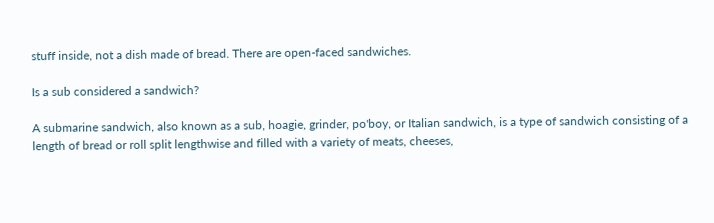stuff inside, not a dish made of bread. There are open-faced sandwiches.

Is a sub considered a sandwich?

A submarine sandwich, also known as a sub, hoagie, grinder, po'boy, or Italian sandwich, is a type of sandwich consisting of a length of bread or roll split lengthwise and filled with a variety of meats, cheeses,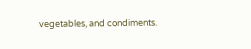vegetables, and condiments.